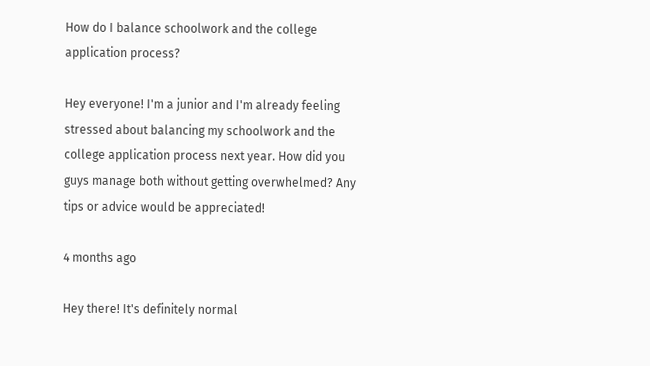How do I balance schoolwork and the college application process?

Hey everyone! I'm a junior and I'm already feeling stressed about balancing my schoolwork and the college application process next year. How did you guys manage both without getting overwhelmed? Any tips or advice would be appreciated!

4 months ago

Hey there! It's definitely normal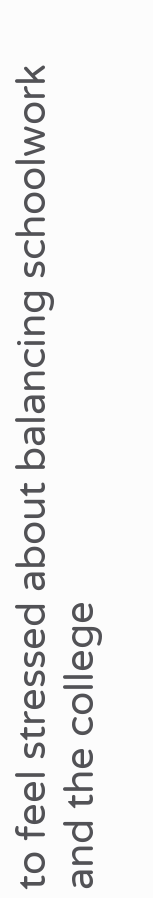to feel stressed about balancing schoolwork and the college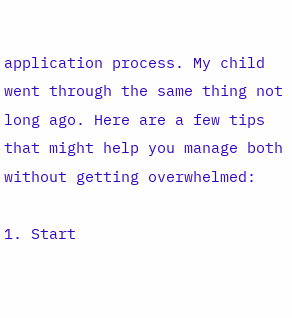application process. My child went through the same thing not long ago. Here are a few tips that might help you manage both without getting overwhelmed:

1. Start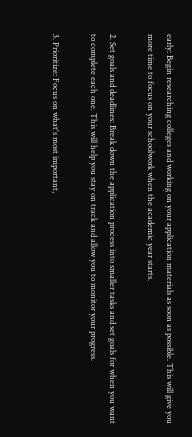early: Begin researching colleges and working on your application materials as soon as possible. This will give you more time to focus on your schoolwork when the academic year starts.

2. Set goals and deadlines: Break down the application process into smaller tasks and set goals for when you want to complete each one. This will help you stay on track and allow you to monitor your progress.

3. Prioritize: Focus on what's most important,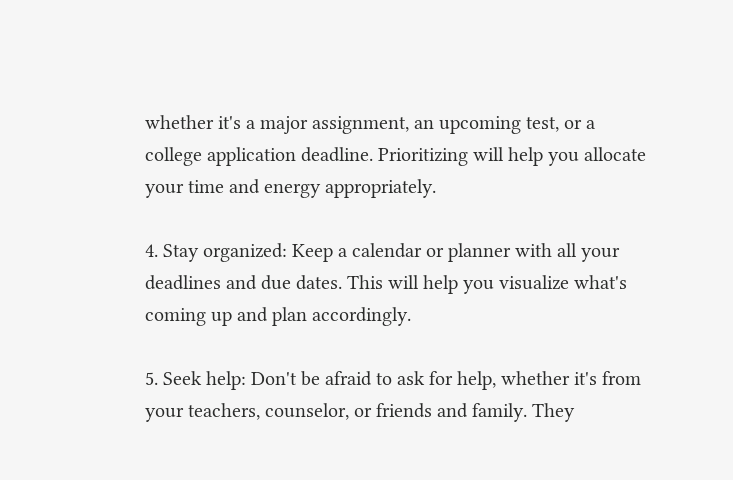whether it's a major assignment, an upcoming test, or a college application deadline. Prioritizing will help you allocate your time and energy appropriately.

4. Stay organized: Keep a calendar or planner with all your deadlines and due dates. This will help you visualize what's coming up and plan accordingly.

5. Seek help: Don't be afraid to ask for help, whether it's from your teachers, counselor, or friends and family. They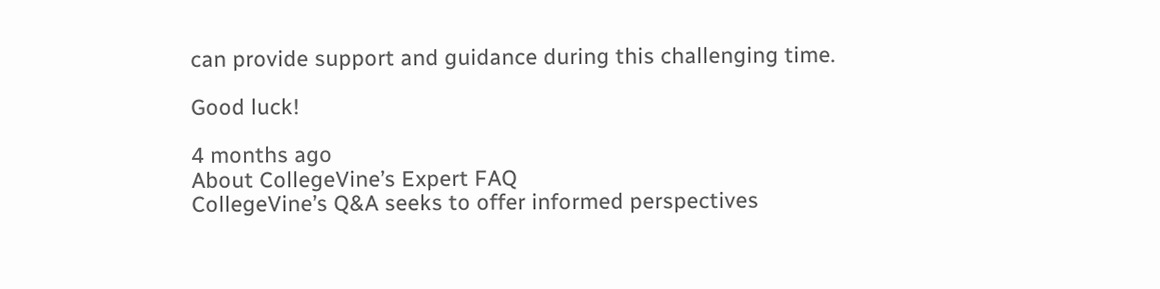can provide support and guidance during this challenging time.

Good luck!

4 months ago
About CollegeVine’s Expert FAQ
CollegeVine’s Q&A seeks to offer informed perspectives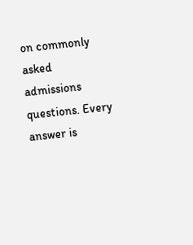on commonly asked admissions questions. Every answer is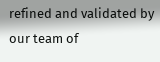refined and validated by our team of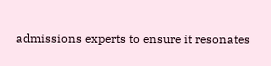admissions experts to ensure it resonates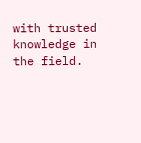with trusted knowledge in the field.